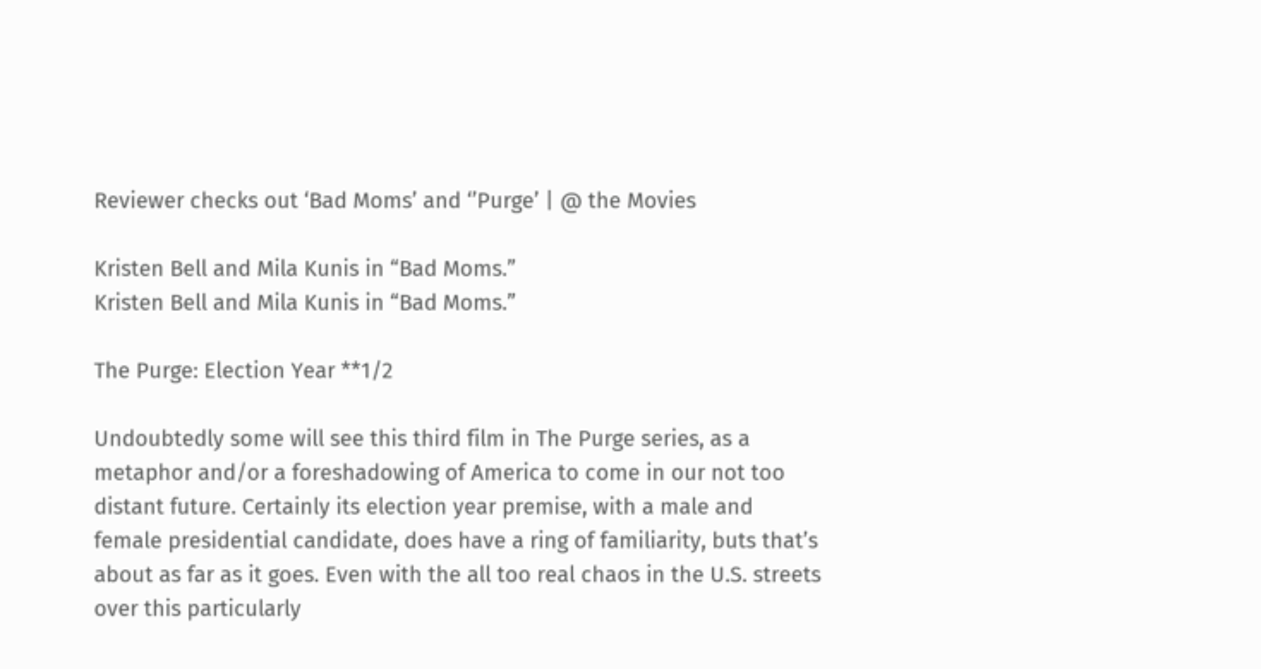Reviewer checks out ‘Bad Moms’ and ‘’Purge’ | @ the Movies

Kristen Bell and Mila Kunis in “Bad Moms.”
Kristen Bell and Mila Kunis in “Bad Moms.”

The Purge: Election Year **1/2

Undoubtedly some will see this third film in The Purge series, as a metaphor and/or a foreshadowing of America to come in our not too distant future. Certainly its election year premise, with a male and female presidential candidate, does have a ring of familiarity, buts that’s about as far as it goes. Even with the all too real chaos in the U.S. streets over this particularly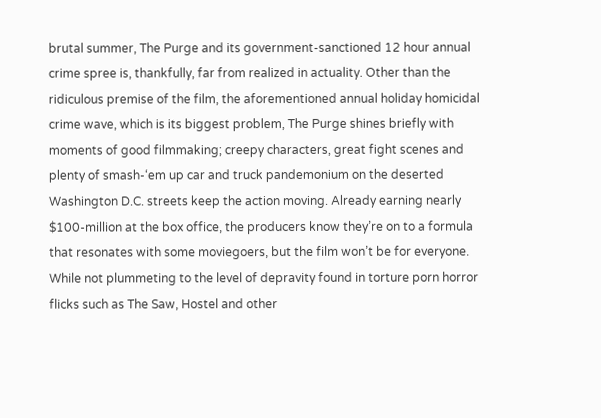brutal summer, The Purge and its government-sanctioned 12 hour annual crime spree is, thankfully, far from realized in actuality. Other than the ridiculous premise of the film, the aforementioned annual holiday homicidal crime wave, which is its biggest problem, The Purge shines briefly with moments of good filmmaking; creepy characters, great fight scenes and plenty of smash-‘em up car and truck pandemonium on the deserted Washington D.C. streets keep the action moving. Already earning nearly $100-million at the box office, the producers know they’re on to a formula that resonates with some moviegoers, but the film won’t be for everyone. While not plummeting to the level of depravity found in torture porn horror flicks such as The Saw, Hostel and other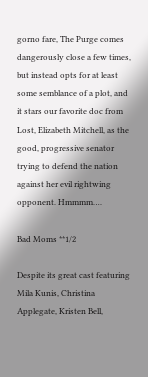gorno fare, The Purge comes dangerously close a few times, but instead opts for at least some semblance of a plot, and it stars our favorite doc from Lost, Elizabeth Mitchell, as the good, progressive senator trying to defend the nation against her evil rightwing opponent. Hmmmm….

Bad Moms **1/2

Despite its great cast featuring Mila Kunis, Christina Applegate, Kristen Bell,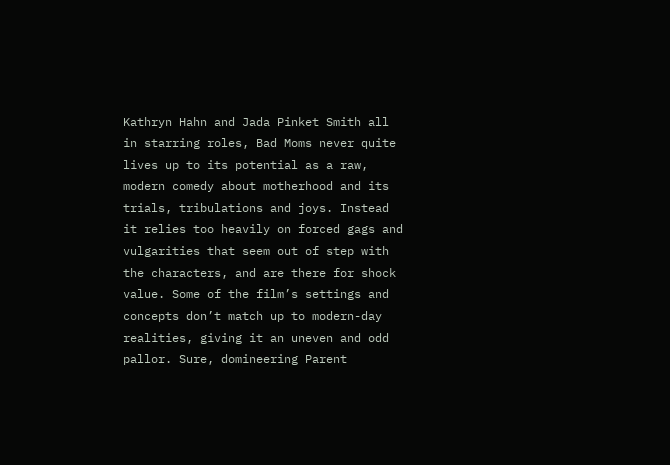Kathryn Hahn and Jada Pinket Smith all in starring roles, Bad Moms never quite lives up to its potential as a raw, modern comedy about motherhood and its trials, tribulations and joys. Instead it relies too heavily on forced gags and vulgarities that seem out of step with the characters, and are there for shock value. Some of the film’s settings and concepts don’t match up to modern-day realities, giving it an uneven and odd pallor. Sure, domineering Parent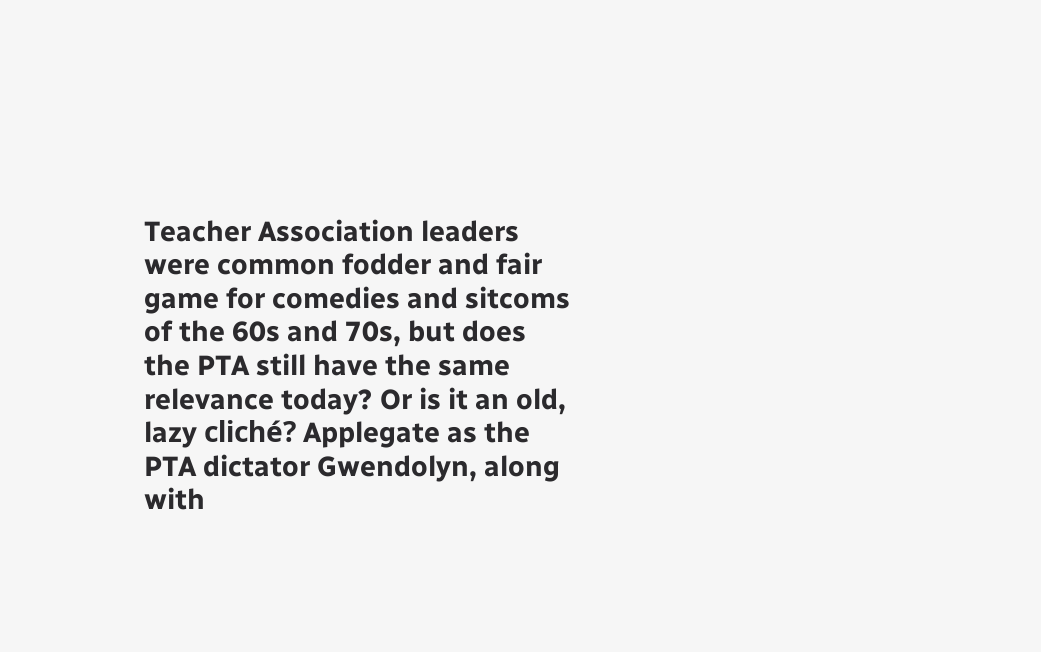Teacher Association leaders were common fodder and fair game for comedies and sitcoms of the 60s and 70s, but does the PTA still have the same relevance today? Or is it an old, lazy cliché? Applegate as the PTA dictator Gwendolyn, along with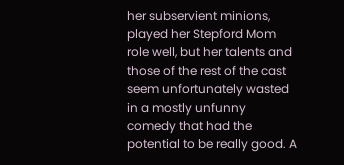her subservient minions, played her Stepford Mom role well, but her talents and those of the rest of the cast seem unfortunately wasted in a mostly unfunny comedy that had the potential to be really good. A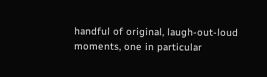handful of original, laugh-out-loud moments, one in particular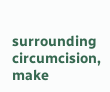surrounding circumcision, make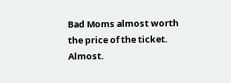Bad Moms almost worth the price of the ticket. Almost.